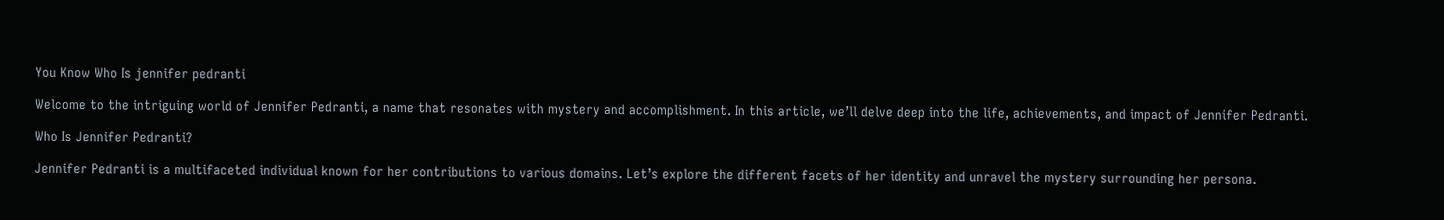You Know Who Is jennifer pedranti

Welcome to the intriguing world of Jennifer Pedranti, a name that resonates with mystery and accomplishment. In this article, we’ll delve deep into the life, achievements, and impact of Jennifer Pedranti.

Who Is Jennifer Pedranti?

Jennifer Pedranti is a multifaceted individual known for her contributions to various domains. Let’s explore the different facets of her identity and unravel the mystery surrounding her persona.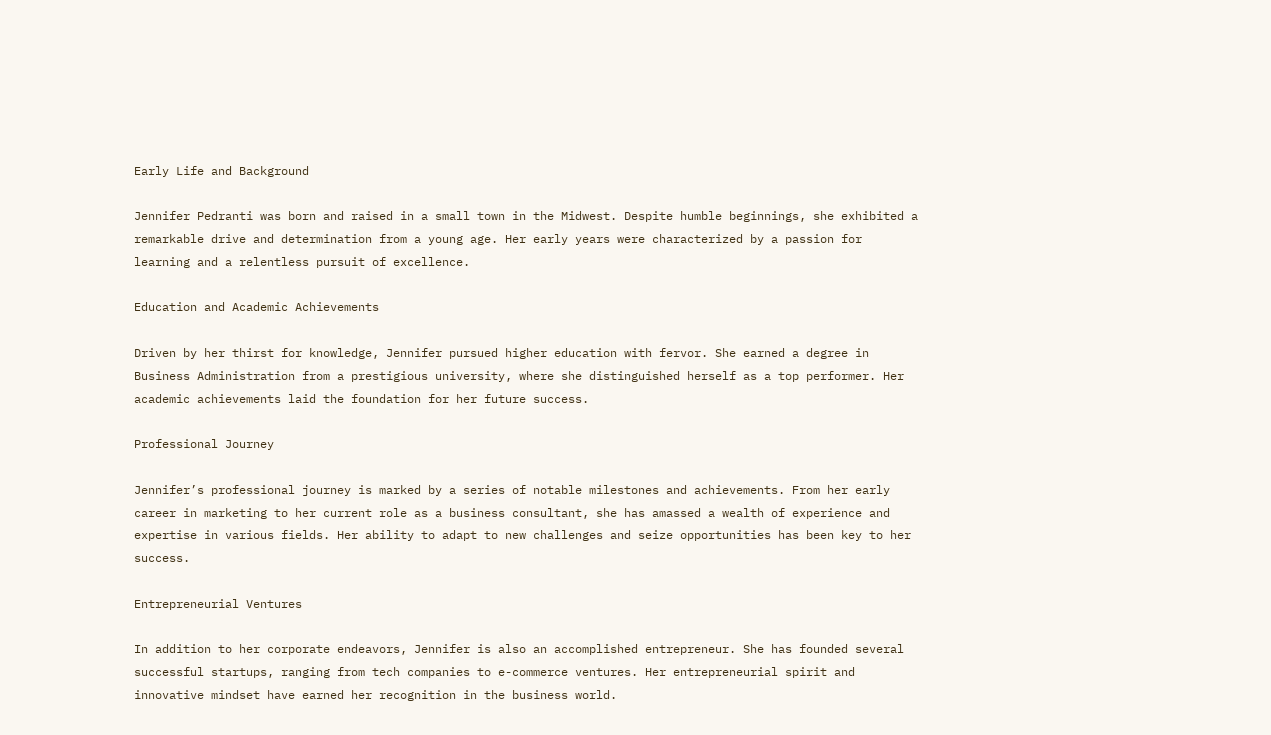Early Life and Background

Jennifer Pedranti was born and raised in a small town in the Midwest. Despite humble beginnings, she exhibited a remarkable drive and determination from a young age. Her early years were characterized by a passion for learning and a relentless pursuit of excellence.

Education and Academic Achievements

Driven by her thirst for knowledge, Jennifer pursued higher education with fervor. She earned a degree in Business Administration from a prestigious university, where she distinguished herself as a top performer. Her academic achievements laid the foundation for her future success.

Professional Journey

Jennifer’s professional journey is marked by a series of notable milestones and achievements. From her early career in marketing to her current role as a business consultant, she has amassed a wealth of experience and expertise in various fields. Her ability to adapt to new challenges and seize opportunities has been key to her success.

Entrepreneurial Ventures

In addition to her corporate endeavors, Jennifer is also an accomplished entrepreneur. She has founded several successful startups, ranging from tech companies to e-commerce ventures. Her entrepreneurial spirit and innovative mindset have earned her recognition in the business world.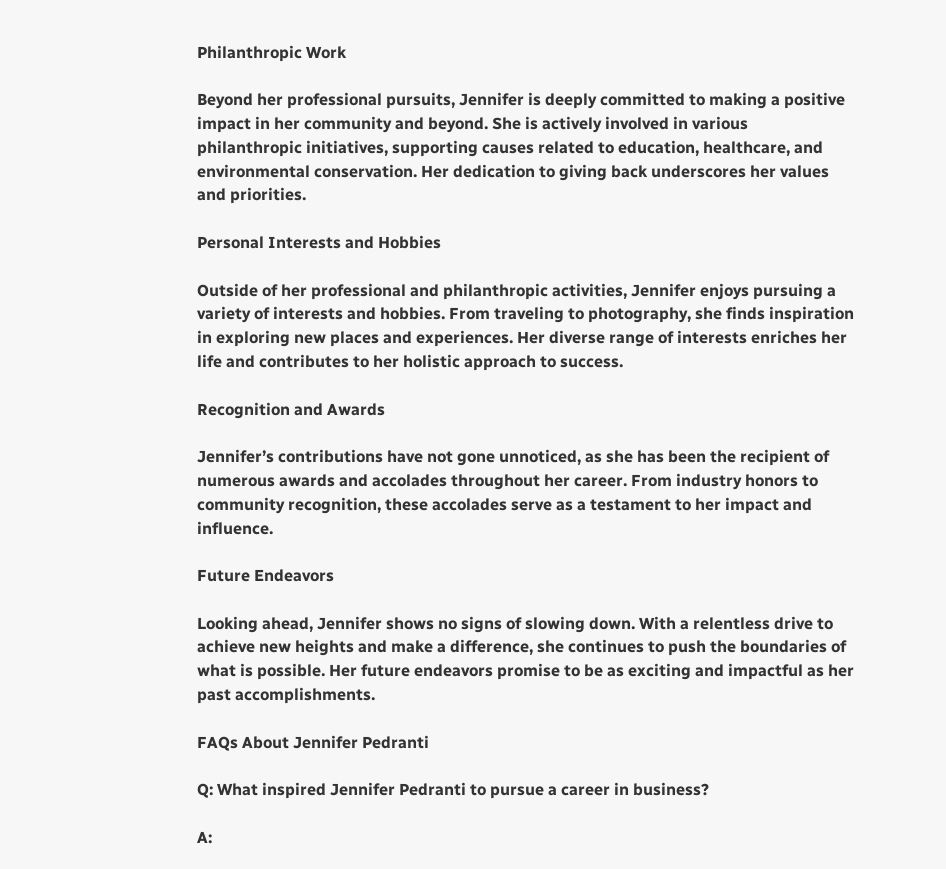Philanthropic Work

Beyond her professional pursuits, Jennifer is deeply committed to making a positive impact in her community and beyond. She is actively involved in various philanthropic initiatives, supporting causes related to education, healthcare, and environmental conservation. Her dedication to giving back underscores her values and priorities.

Personal Interests and Hobbies

Outside of her professional and philanthropic activities, Jennifer enjoys pursuing a variety of interests and hobbies. From traveling to photography, she finds inspiration in exploring new places and experiences. Her diverse range of interests enriches her life and contributes to her holistic approach to success.

Recognition and Awards

Jennifer’s contributions have not gone unnoticed, as she has been the recipient of numerous awards and accolades throughout her career. From industry honors to community recognition, these accolades serve as a testament to her impact and influence.

Future Endeavors

Looking ahead, Jennifer shows no signs of slowing down. With a relentless drive to achieve new heights and make a difference, she continues to push the boundaries of what is possible. Her future endeavors promise to be as exciting and impactful as her past accomplishments.

FAQs About Jennifer Pedranti

Q: What inspired Jennifer Pedranti to pursue a career in business?

A: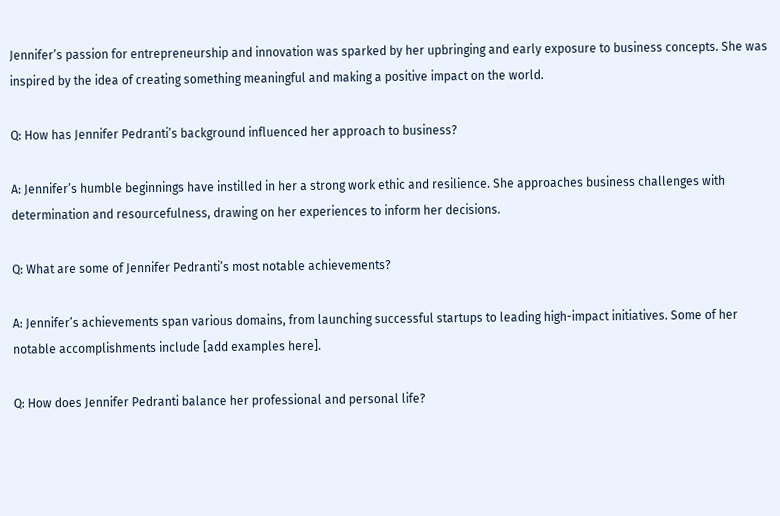Jennifer’s passion for entrepreneurship and innovation was sparked by her upbringing and early exposure to business concepts. She was inspired by the idea of creating something meaningful and making a positive impact on the world.

Q: How has Jennifer Pedranti’s background influenced her approach to business?

A: Jennifer’s humble beginnings have instilled in her a strong work ethic and resilience. She approaches business challenges with determination and resourcefulness, drawing on her experiences to inform her decisions.

Q: What are some of Jennifer Pedranti’s most notable achievements?

A: Jennifer’s achievements span various domains, from launching successful startups to leading high-impact initiatives. Some of her notable accomplishments include [add examples here].

Q: How does Jennifer Pedranti balance her professional and personal life?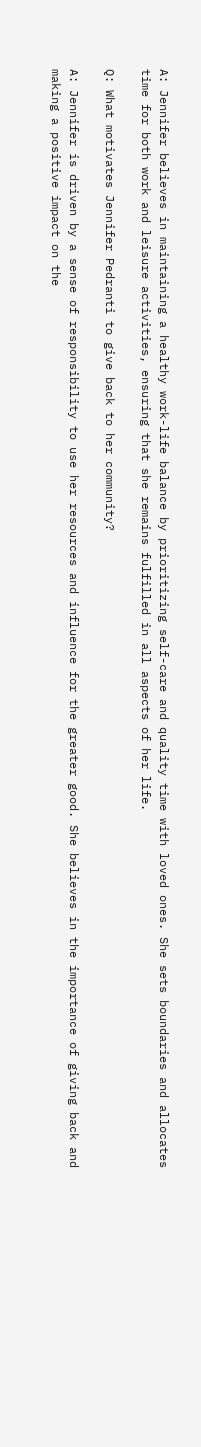A: Jennifer believes in maintaining a healthy work-life balance by prioritizing self-care and quality time with loved ones. She sets boundaries and allocates time for both work and leisure activities, ensuring that she remains fulfilled in all aspects of her life.

Q: What motivates Jennifer Pedranti to give back to her community?

A: Jennifer is driven by a sense of responsibility to use her resources and influence for the greater good. She believes in the importance of giving back and making a positive impact on the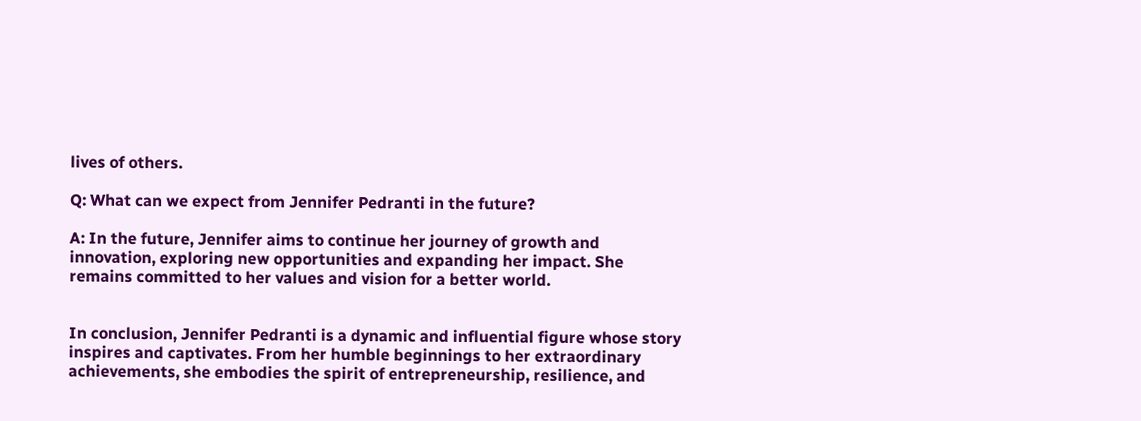lives of others.

Q: What can we expect from Jennifer Pedranti in the future?

A: In the future, Jennifer aims to continue her journey of growth and innovation, exploring new opportunities and expanding her impact. She remains committed to her values and vision for a better world.


In conclusion, Jennifer Pedranti is a dynamic and influential figure whose story inspires and captivates. From her humble beginnings to her extraordinary achievements, she embodies the spirit of entrepreneurship, resilience, and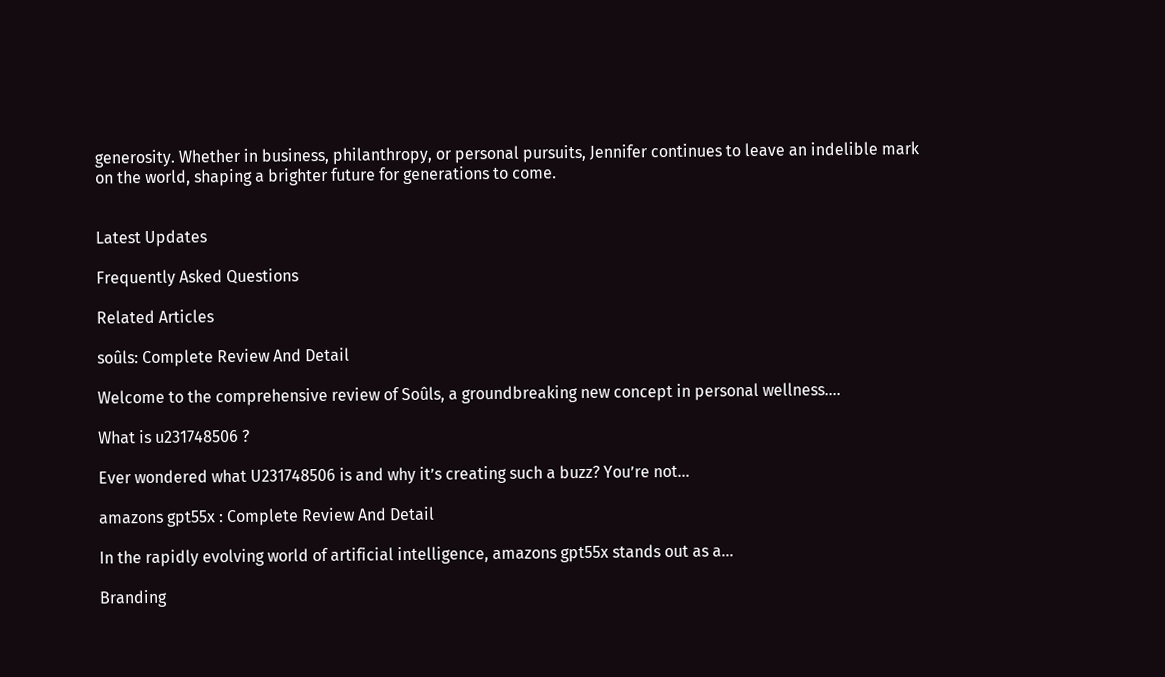generosity. Whether in business, philanthropy, or personal pursuits, Jennifer continues to leave an indelible mark on the world, shaping a brighter future for generations to come.


Latest Updates

Frequently Asked Questions

Related Articles

soûls: Complete Review And Detail

Welcome to the comprehensive review of Soûls, a groundbreaking new concept in personal wellness....

What is u231748506 ?

Ever wondered what U231748506 is and why it’s creating such a buzz? You’re not...

amazons gpt55x : Complete Review And Detail

In the rapidly evolving world of artificial intelligence, amazons gpt55x stands out as a...

Branding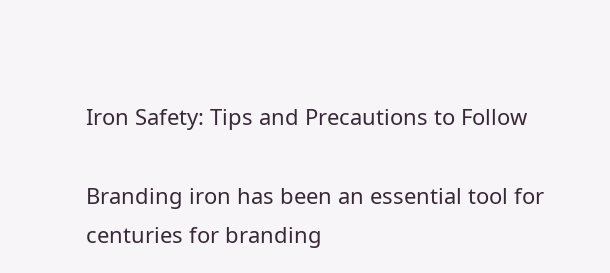Iron Safety: Tips and Precautions to Follow

Branding iron has been an essential tool for centuries for branding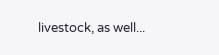livestock, as well...